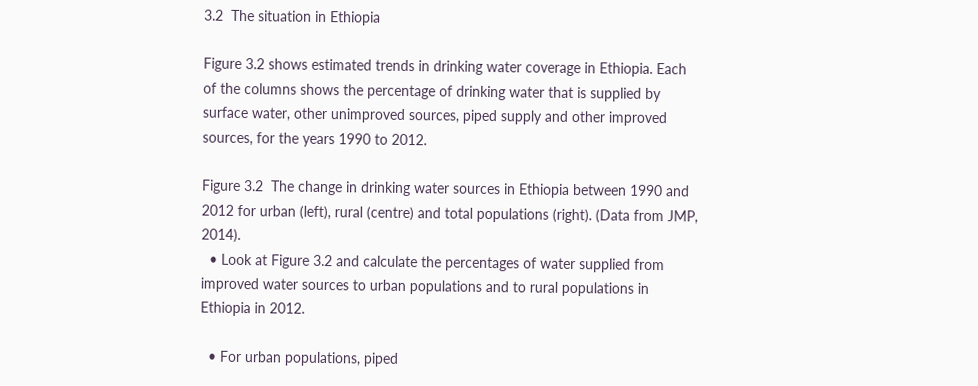3.2  The situation in Ethiopia

Figure 3.2 shows estimated trends in drinking water coverage in Ethiopia. Each of the columns shows the percentage of drinking water that is supplied by surface water, other unimproved sources, piped supply and other improved sources, for the years 1990 to 2012.

Figure 3.2  The change in drinking water sources in Ethiopia between 1990 and 2012 for urban (left), rural (centre) and total populations (right). (Data from JMP, 2014).
  • Look at Figure 3.2 and calculate the percentages of water supplied from improved water sources to urban populations and to rural populations in Ethiopia in 2012.

  • For urban populations, piped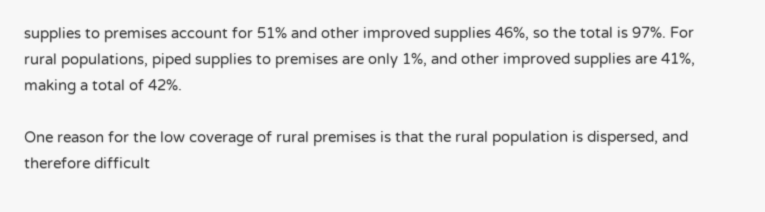supplies to premises account for 51% and other improved supplies 46%, so the total is 97%. For rural populations, piped supplies to premises are only 1%, and other improved supplies are 41%, making a total of 42%.

One reason for the low coverage of rural premises is that the rural population is dispersed, and therefore difficult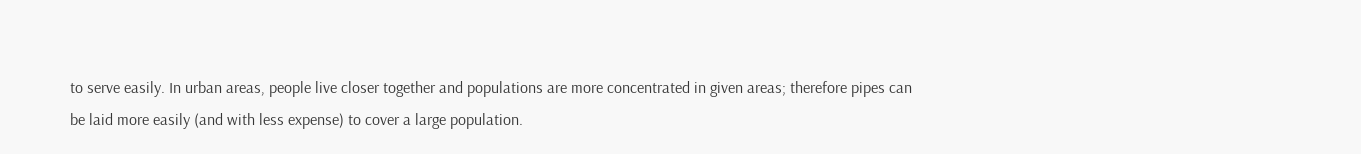to serve easily. In urban areas, people live closer together and populations are more concentrated in given areas; therefore pipes can be laid more easily (and with less expense) to cover a large population.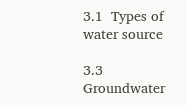3.1  Types of water source

3.3  Groundwater